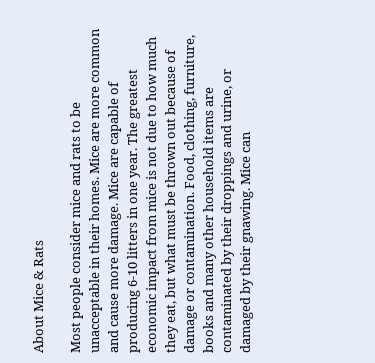About Mice & Rats

Most people consider mice and rats to be unacceptable in their homes. Mice are more common and cause more damage. Mice are capable of producing 6-10 litters in one year. The greatest economic impact from mice is not due to how much they eat, but what must be thrown out because of damage or contamination. Food, clothing, furniture, books and many other household items are contaminated by their droppings and urine, or damaged by their gnawing. Mice can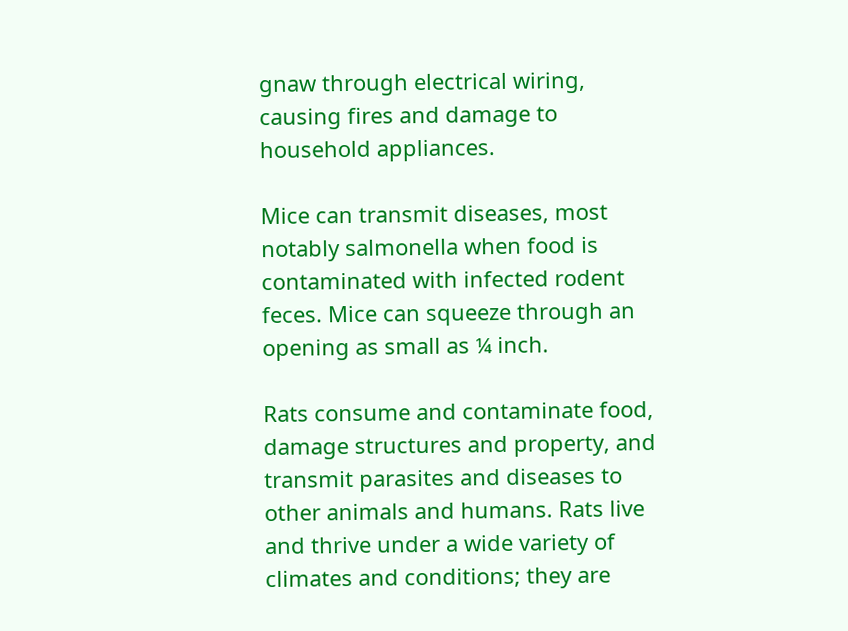gnaw through electrical wiring, causing fires and damage to household appliances.

Mice can transmit diseases, most notably salmonella when food is contaminated with infected rodent feces. Mice can squeeze through an opening as small as ¼ inch.

Rats consume and contaminate food, damage structures and property, and transmit parasites and diseases to other animals and humans. Rats live and thrive under a wide variety of climates and conditions; they are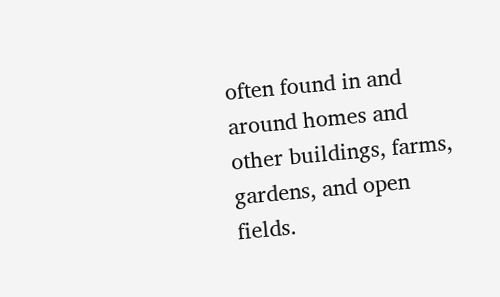often found in and around homes and other buildings, farms, gardens, and open fields.